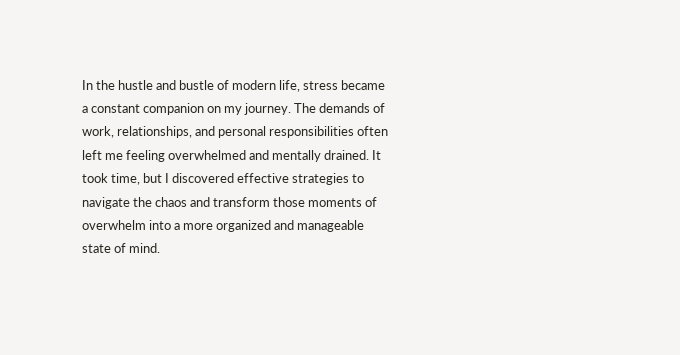In the hustle and bustle of modern life, stress became a constant companion on my journey. The demands of work, relationships, and personal responsibilities often left me feeling overwhelmed and mentally drained. It took time, but I discovered effective strategies to navigate the chaos and transform those moments of overwhelm into a more organized and manageable state of mind.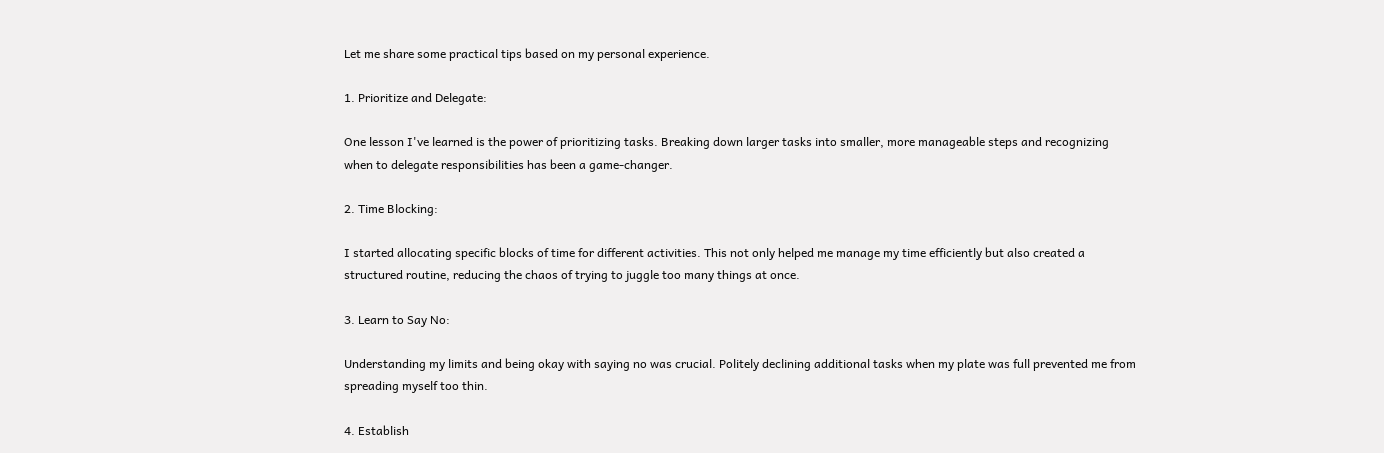Let me share some practical tips based on my personal experience.

1. Prioritize and Delegate:

One lesson I've learned is the power of prioritizing tasks. Breaking down larger tasks into smaller, more manageable steps and recognizing when to delegate responsibilities has been a game-changer.

2. Time Blocking:

I started allocating specific blocks of time for different activities. This not only helped me manage my time efficiently but also created a structured routine, reducing the chaos of trying to juggle too many things at once.

3. Learn to Say No:

Understanding my limits and being okay with saying no was crucial. Politely declining additional tasks when my plate was full prevented me from spreading myself too thin.

4. Establish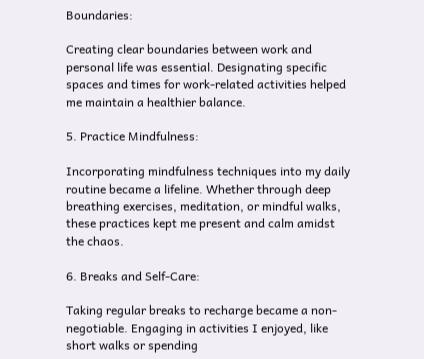Boundaries:

Creating clear boundaries between work and personal life was essential. Designating specific spaces and times for work-related activities helped me maintain a healthier balance.

5. Practice Mindfulness:

Incorporating mindfulness techniques into my daily routine became a lifeline. Whether through deep breathing exercises, meditation, or mindful walks, these practices kept me present and calm amidst the chaos.

6. Breaks and Self-Care:

Taking regular breaks to recharge became a non-negotiable. Engaging in activities I enjoyed, like short walks or spending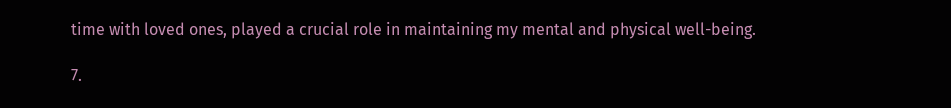time with loved ones, played a crucial role in maintaining my mental and physical well-being.

7.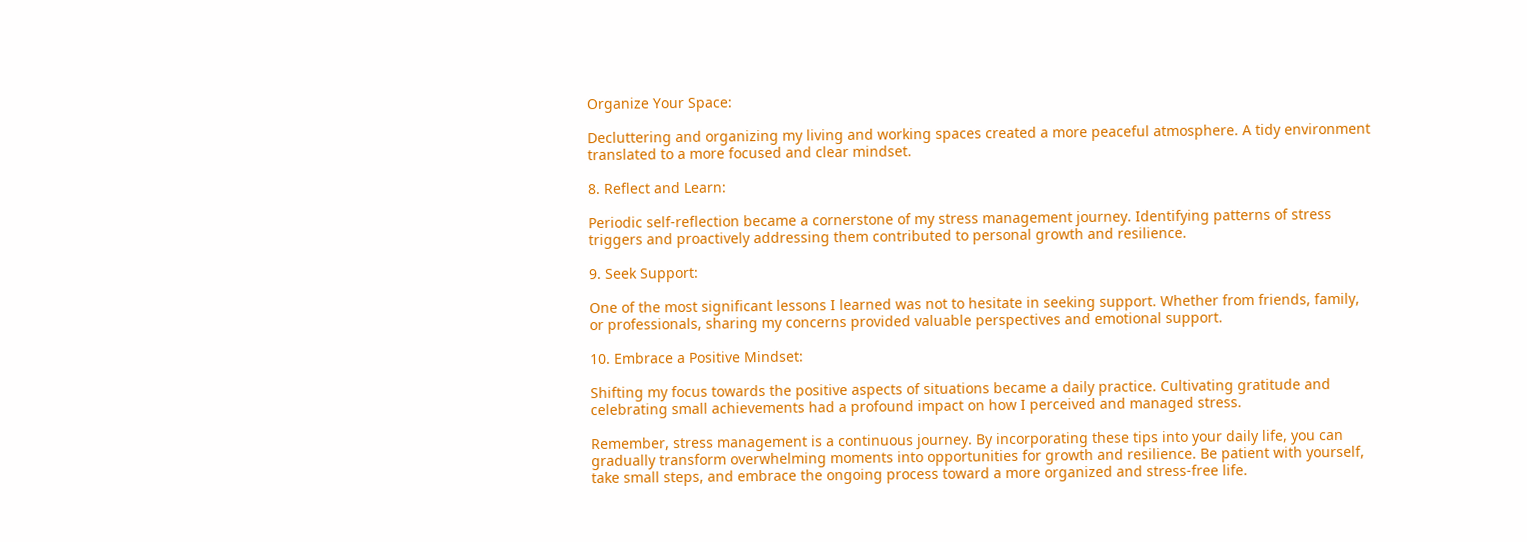Organize Your Space:

Decluttering and organizing my living and working spaces created a more peaceful atmosphere. A tidy environment translated to a more focused and clear mindset.

8. Reflect and Learn:

Periodic self-reflection became a cornerstone of my stress management journey. Identifying patterns of stress triggers and proactively addressing them contributed to personal growth and resilience.

9. Seek Support:

One of the most significant lessons I learned was not to hesitate in seeking support. Whether from friends, family, or professionals, sharing my concerns provided valuable perspectives and emotional support.

10. Embrace a Positive Mindset:

Shifting my focus towards the positive aspects of situations became a daily practice. Cultivating gratitude and celebrating small achievements had a profound impact on how I perceived and managed stress.

Remember, stress management is a continuous journey. By incorporating these tips into your daily life, you can gradually transform overwhelming moments into opportunities for growth and resilience. Be patient with yourself, take small steps, and embrace the ongoing process toward a more organized and stress-free life.